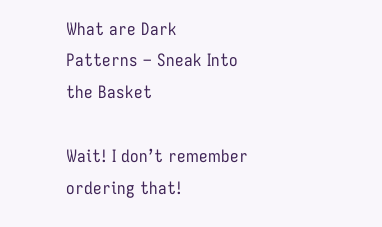What are Dark Patterns – Sneak Into the Basket

Wait! I don’t remember ordering that!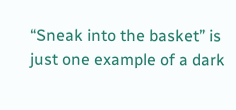“Sneak into the basket” is just one example of a dark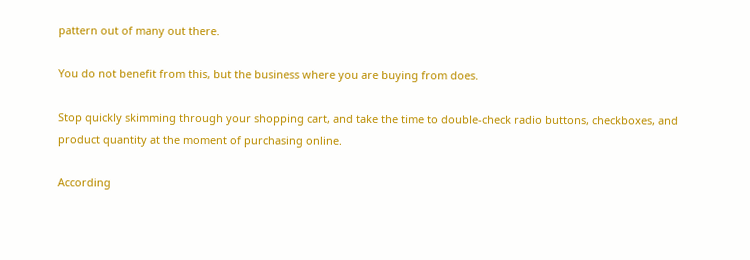pattern out of many out there.

You do not benefit from this, but the business where you are buying from does.

Stop quickly skimming through your shopping cart, and take the time to double-check radio buttons, checkboxes, and product quantity at the moment of purchasing online.

According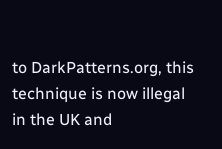to DarkPatterns.org, this technique is now illegal in the UK and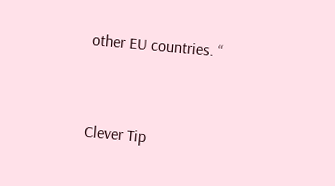other EU countries. “


Clever Tip